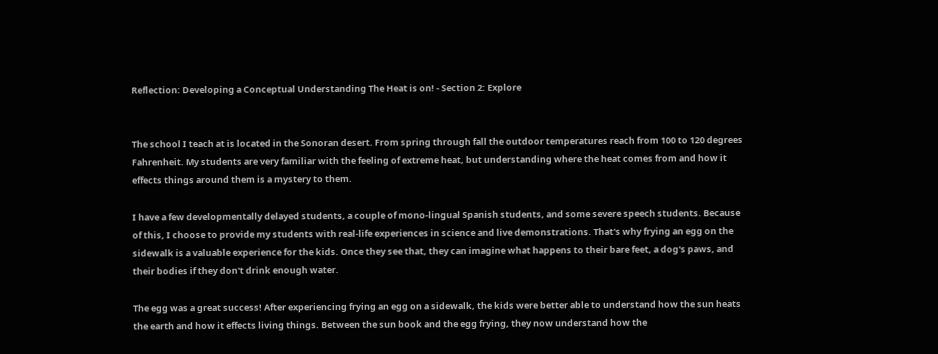Reflection: Developing a Conceptual Understanding The Heat is on! - Section 2: Explore


The school I teach at is located in the Sonoran desert. From spring through fall the outdoor temperatures reach from 100 to 120 degrees Fahrenheit. My students are very familiar with the feeling of extreme heat, but understanding where the heat comes from and how it effects things around them is a mystery to them.

I have a few developmentally delayed students, a couple of mono-lingual Spanish students, and some severe speech students. Because of this, I choose to provide my students with real-life experiences in science and live demonstrations. That's why frying an egg on the sidewalk is a valuable experience for the kids. Once they see that, they can imagine what happens to their bare feet, a dog's paws, and their bodies if they don't drink enough water.

The egg was a great success! After experiencing frying an egg on a sidewalk, the kids were better able to understand how the sun heats the earth and how it effects living things. Between the sun book and the egg frying, they now understand how the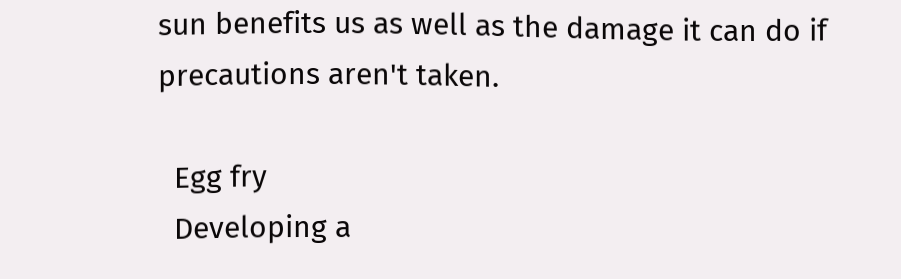sun benefits us as well as the damage it can do if precautions aren't taken.

  Egg fry
  Developing a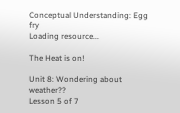Conceptual Understanding: Egg fry
Loading resource...

The Heat is on!

Unit 8: Wondering about weather??
Lesson 5 of 7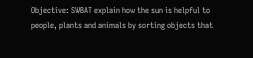Objective: SWBAT explain how the sun is helpful to people, plants and animals by sorting objects that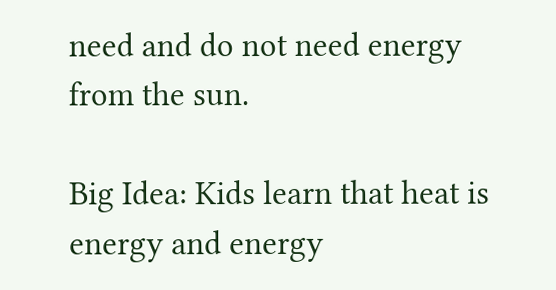need and do not need energy from the sun.

Big Idea: Kids learn that heat is energy and energy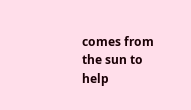comes from the sun to help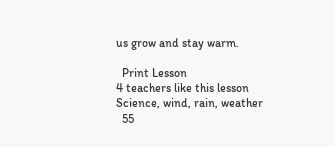us grow and stay warm.

  Print Lesson
4 teachers like this lesson
Science, wind, rain, weather
  55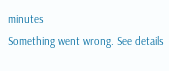minutes
Something went wrong. See details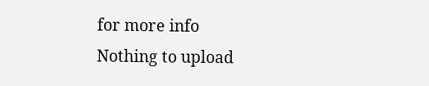for more info
Nothing to upload